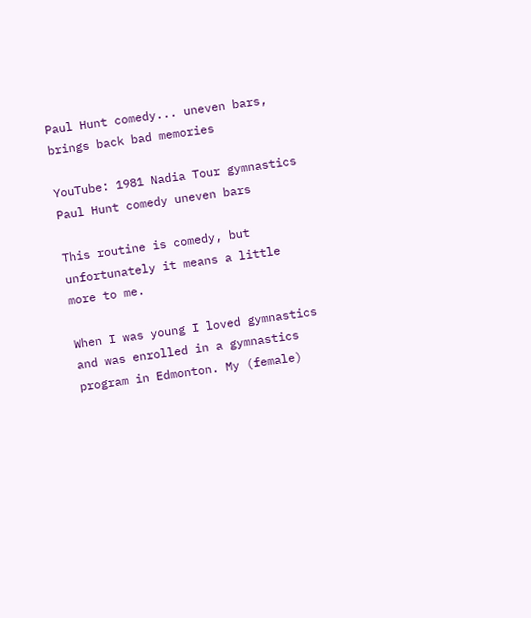Paul Hunt comedy... uneven bars, brings back bad memories

YouTube: 1981 Nadia Tour gymnastics Paul Hunt comedy uneven bars

This routine is comedy, but unfortunately it means a little more to me.

When I was young I loved gymnastics and was enrolled in a gymnastics program in Edmonton. My (female)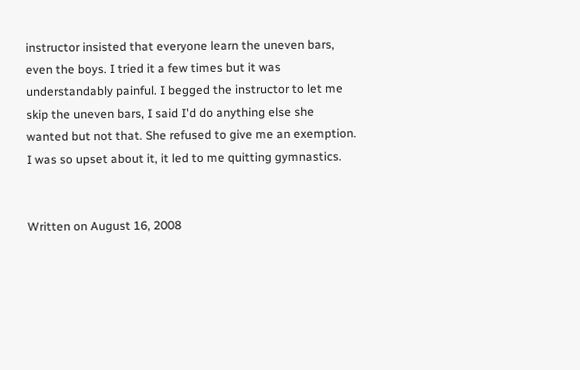instructor insisted that everyone learn the uneven bars, even the boys. I tried it a few times but it was understandably painful. I begged the instructor to let me skip the uneven bars, I said I'd do anything else she wanted but not that. She refused to give me an exemption. I was so upset about it, it led to me quitting gymnastics.


Written on August 16, 2008